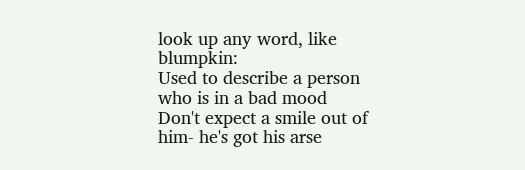look up any word, like blumpkin:
Used to describe a person who is in a bad mood
Don't expect a smile out of him- he's got his arse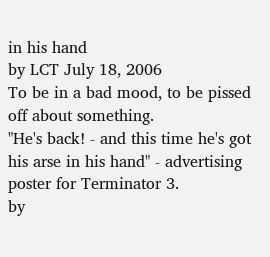in his hand
by LCT July 18, 2006
To be in a bad mood, to be pissed off about something.
"He's back! - and this time he's got his arse in his hand" - advertising poster for Terminator 3.
by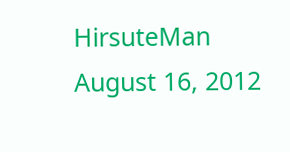HirsuteMan August 16, 2012